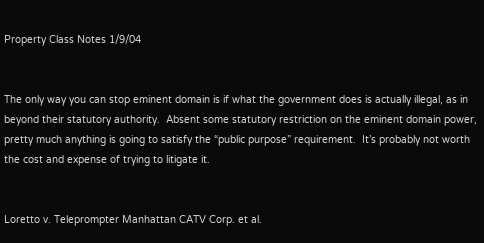Property Class Notes 1/9/04


The only way you can stop eminent domain is if what the government does is actually illegal, as in beyond their statutory authority.  Absent some statutory restriction on the eminent domain power, pretty much anything is going to satisfy the “public purpose” requirement.  It’s probably not worth the cost and expense of trying to litigate it.


Loretto v. Teleprompter Manhattan CATV Corp. et al.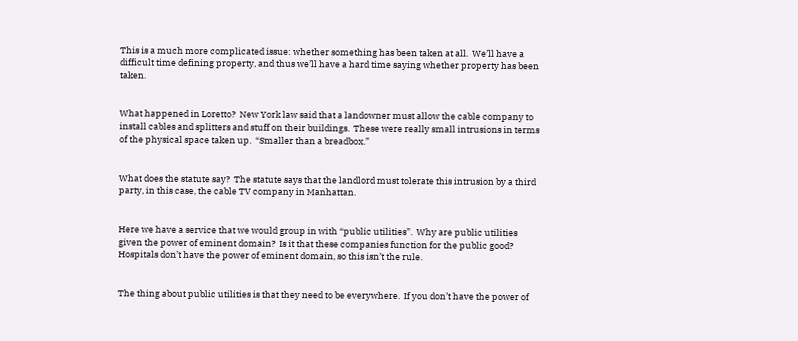This is a much more complicated issue: whether something has been taken at all.  We’ll have a difficult time defining property, and thus we’ll have a hard time saying whether property has been taken.


What happened in Loretto?  New York law said that a landowner must allow the cable company to install cables and splitters and stuff on their buildings.  These were really small intrusions in terms of the physical space taken up.  “Smaller than a breadbox.”


What does the statute say?  The statute says that the landlord must tolerate this intrusion by a third party, in this case, the cable TV company in Manhattan.


Here we have a service that we would group in with “public utilities”.  Why are public utilities given the power of eminent domain?  Is it that these companies function for the public good?  Hospitals don’t have the power of eminent domain, so this isn’t the rule.


The thing about public utilities is that they need to be everywhere.  If you don’t have the power of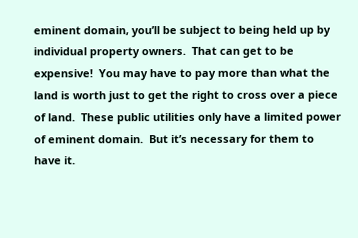eminent domain, you’ll be subject to being held up by individual property owners.  That can get to be expensive!  You may have to pay more than what the land is worth just to get the right to cross over a piece of land.  These public utilities only have a limited power of eminent domain.  But it’s necessary for them to have it.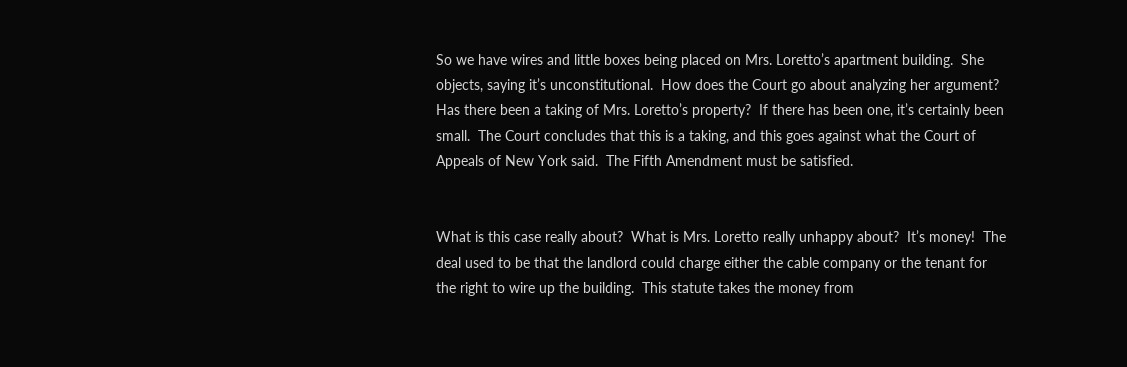So we have wires and little boxes being placed on Mrs. Loretto’s apartment building.  She objects, saying it’s unconstitutional.  How does the Court go about analyzing her argument?  Has there been a taking of Mrs. Loretto’s property?  If there has been one, it’s certainly been small.  The Court concludes that this is a taking, and this goes against what the Court of Appeals of New York said.  The Fifth Amendment must be satisfied.


What is this case really about?  What is Mrs. Loretto really unhappy about?  It’s money!  The deal used to be that the landlord could charge either the cable company or the tenant for the right to wire up the building.  This statute takes the money from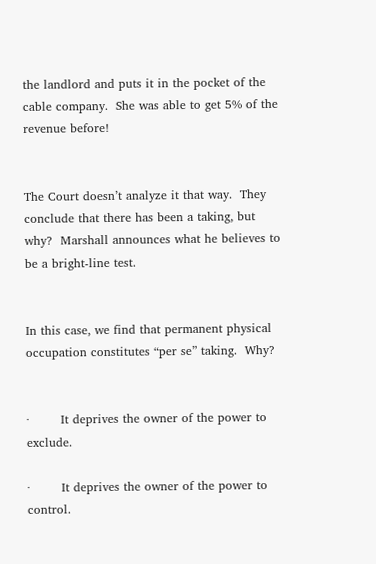the landlord and puts it in the pocket of the cable company.  She was able to get 5% of the revenue before!


The Court doesn’t analyze it that way.  They conclude that there has been a taking, but why?  Marshall announces what he believes to be a bright-line test.


In this case, we find that permanent physical occupation constitutes “per se” taking.  Why?


·        It deprives the owner of the power to exclude.

·        It deprives the owner of the power to control.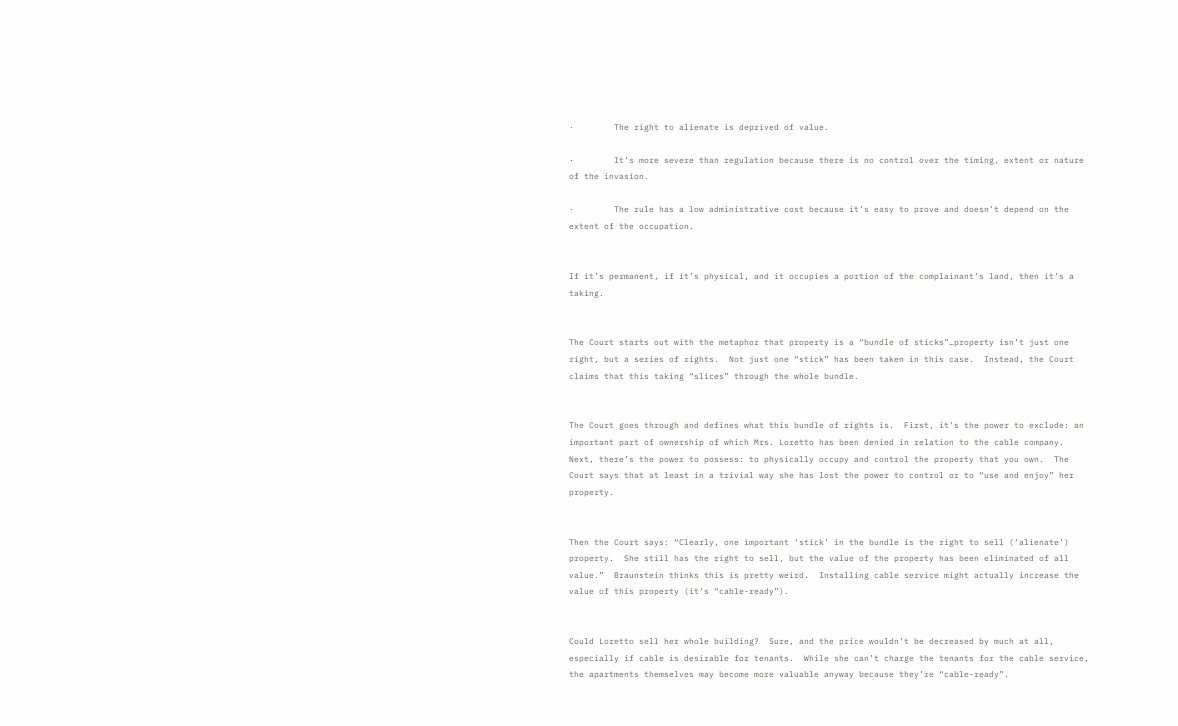·        The right to alienate is deprived of value.

·        It’s more severe than regulation because there is no control over the timing, extent or nature of the invasion.

·        The rule has a low administrative cost because it’s easy to prove and doesn’t depend on the extent of the occupation.


If it’s permanent, if it’s physical, and it occupies a portion of the complainant’s land, then it’s a taking.


The Court starts out with the metaphor that property is a “bundle of sticks”…property isn’t just one right, but a series of rights.  Not just one “stick” has been taken in this case.  Instead, the Court claims that this taking “slices” through the whole bundle.


The Court goes through and defines what this bundle of rights is.  First, it’s the power to exclude: an important part of ownership of which Mrs. Loretto has been denied in relation to the cable company.  Next, there’s the power to possess: to physically occupy and control the property that you own.  The Court says that at least in a trivial way she has lost the power to control or to “use and enjoy” her property.


Then the Court says: “Clearly, one important ‘stick’ in the bundle is the right to sell (‘alienate’) property.  She still has the right to sell, but the value of the property has been eliminated of all value.”  Braunstein thinks this is pretty weird.  Installing cable service might actually increase the value of this property (it’s “cable-ready”).


Could Loretto sell her whole building?  Sure, and the price wouldn’t be decreased by much at all, especially if cable is desirable for tenants.  While she can’t charge the tenants for the cable service, the apartments themselves may become more valuable anyway because they’re “cable-ready”.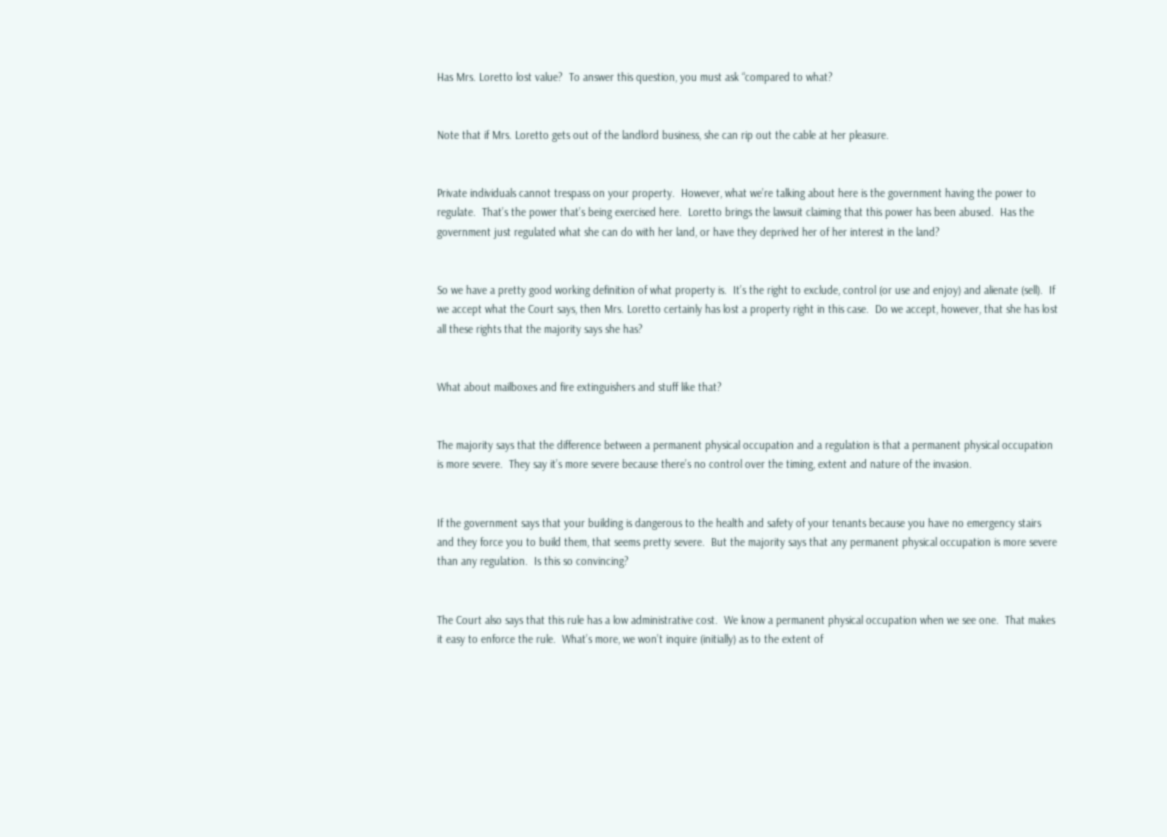Has Mrs. Loretto lost value?  To answer this question, you must ask “compared to what?


Note that if Mrs. Loretto gets out of the landlord business, she can rip out the cable at her pleasure.


Private individuals cannot trespass on your property.  However, what we’re talking about here is the government having the power to regulate.  That’s the power that’s being exercised here.  Loretto brings the lawsuit claiming that this power has been abused.  Has the government just regulated what she can do with her land, or have they deprived her of her interest in the land?


So we have a pretty good working definition of what property is.  It’s the right to exclude, control (or use and enjoy) and alienate (sell).  If we accept what the Court says, then Mrs. Loretto certainly has lost a property right in this case.  Do we accept, however, that she has lost all these rights that the majority says she has?


What about mailboxes and fire extinguishers and stuff like that?


The majority says that the difference between a permanent physical occupation and a regulation is that a permanent physical occupation is more severe.  They say it’s more severe because there’s no control over the timing, extent and nature of the invasion.


If the government says that your building is dangerous to the health and safety of your tenants because you have no emergency stairs and they force you to build them, that seems pretty severe.  But the majority says that any permanent physical occupation is more severe than any regulation.  Is this so convincing?


The Court also says that this rule has a low administrative cost.  We know a permanent physical occupation when we see one.  That makes it easy to enforce the rule.  What’s more, we won’t inquire (initially) as to the extent of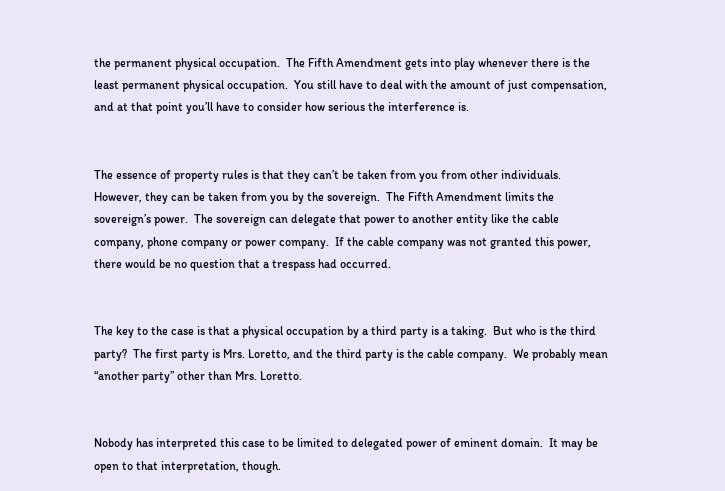the permanent physical occupation.  The Fifth Amendment gets into play whenever there is the least permanent physical occupation.  You still have to deal with the amount of just compensation, and at that point you’ll have to consider how serious the interference is.


The essence of property rules is that they can’t be taken from you from other individuals.  However, they can be taken from you by the sovereign.  The Fifth Amendment limits the sovereign’s power.  The sovereign can delegate that power to another entity like the cable company, phone company or power company.  If the cable company was not granted this power, there would be no question that a trespass had occurred.


The key to the case is that a physical occupation by a third party is a taking.  But who is the third party?  The first party is Mrs. Loretto, and the third party is the cable company.  We probably mean “another party” other than Mrs. Loretto.


Nobody has interpreted this case to be limited to delegated power of eminent domain.  It may be open to that interpretation, though.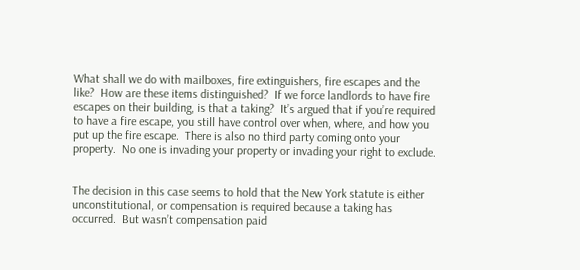What shall we do with mailboxes, fire extinguishers, fire escapes and the like?  How are these items distinguished?  If we force landlords to have fire escapes on their building, is that a taking?  It’s argued that if you’re required to have a fire escape, you still have control over when, where, and how you put up the fire escape.  There is also no third party coming onto your property.  No one is invading your property or invading your right to exclude.


The decision in this case seems to hold that the New York statute is either unconstitutional, or compensation is required because a taking has occurred.  But wasn’t compensation paid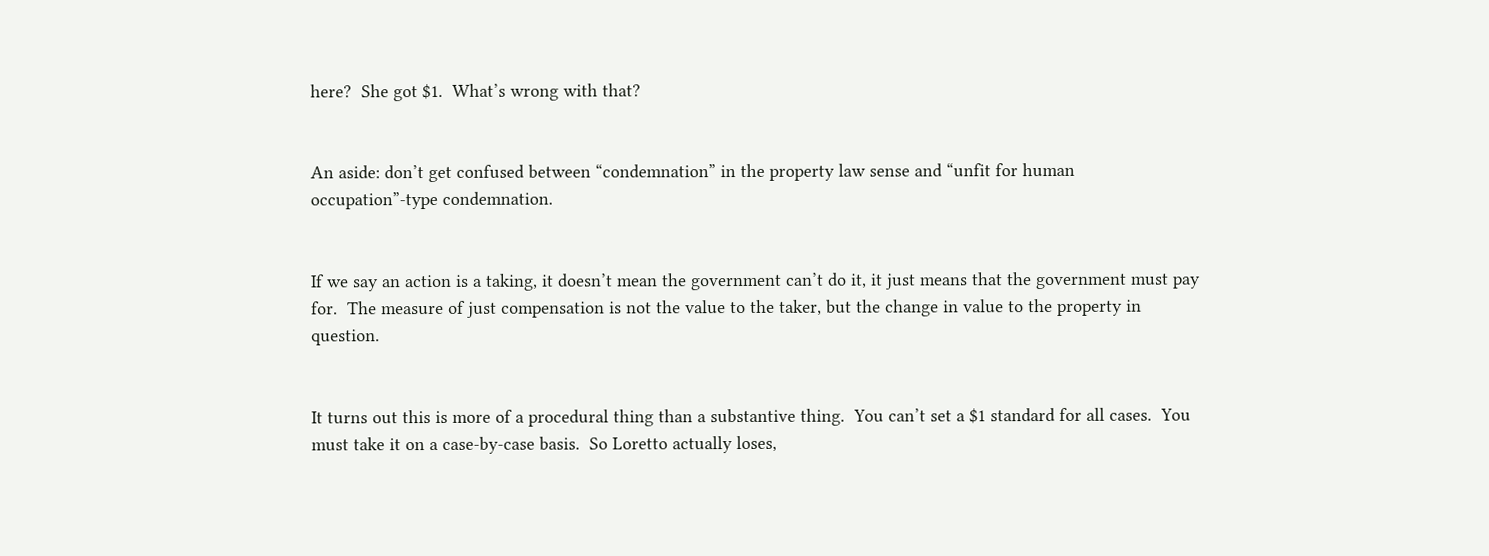here?  She got $1.  What’s wrong with that?


An aside: don’t get confused between “condemnation” in the property law sense and “unfit for human occupation”-type condemnation.


If we say an action is a taking, it doesn’t mean the government can’t do it, it just means that the government must pay for.  The measure of just compensation is not the value to the taker, but the change in value to the property in question.


It turns out this is more of a procedural thing than a substantive thing.  You can’t set a $1 standard for all cases.  You must take it on a case-by-case basis.  So Loretto actually loses,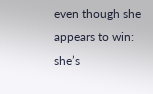even though she appears to win: she’s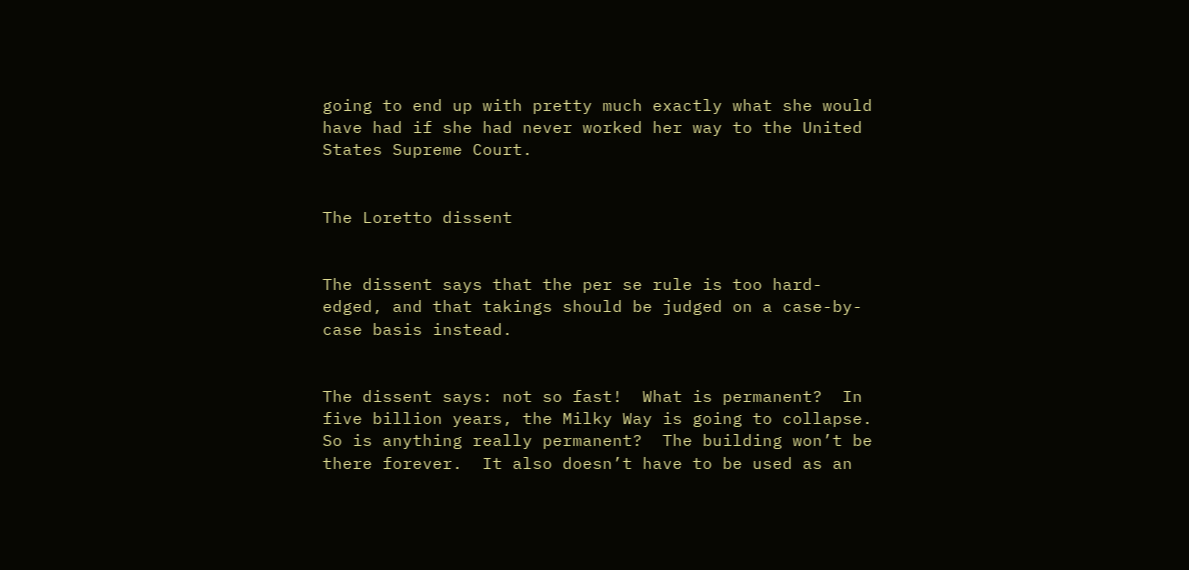going to end up with pretty much exactly what she would have had if she had never worked her way to the United States Supreme Court.


The Loretto dissent


The dissent says that the per se rule is too hard-edged, and that takings should be judged on a case-by-case basis instead.


The dissent says: not so fast!  What is permanent?  In five billion years, the Milky Way is going to collapse.  So is anything really permanent?  The building won’t be there forever.  It also doesn’t have to be used as an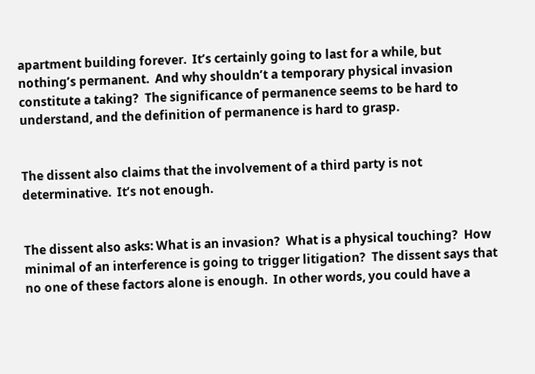apartment building forever.  It’s certainly going to last for a while, but nothing’s permanent.  And why shouldn’t a temporary physical invasion constitute a taking?  The significance of permanence seems to be hard to understand, and the definition of permanence is hard to grasp.


The dissent also claims that the involvement of a third party is not determinative.  It’s not enough.


The dissent also asks: What is an invasion?  What is a physical touching?  How minimal of an interference is going to trigger litigation?  The dissent says that no one of these factors alone is enough.  In other words, you could have a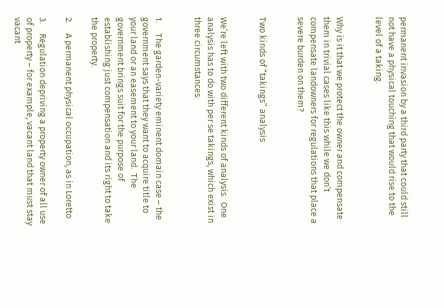permanent invasion by a third party that could still not have a physical touching that would rise to the level of a taking.


Why is it that we protect the owner and compensate them in trivial cases like this while we don’t compensate landowners for regulations that place a severe burden on them?


Two kinds of “takings” analysis


We’re left with two different kinds of analysis.  One analysis has to do with per se takings, which exist in three circumstances:


1.     The garden-variety eminent domain case – the government says that they want to acquire title to your land or an easement to your land.  The government brings suit for the purpose of establishing just compensation and its right to take the property.

2.     A permanent physical occupation, as in Loretto

3.     Regulation depriving a property owner of all use of property – for example, vacant land that must stay vacant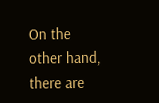On the other hand, there are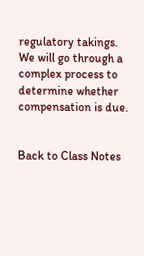regulatory takings.  We will go through a complex process to determine whether compensation is due.


Back to Class Notes